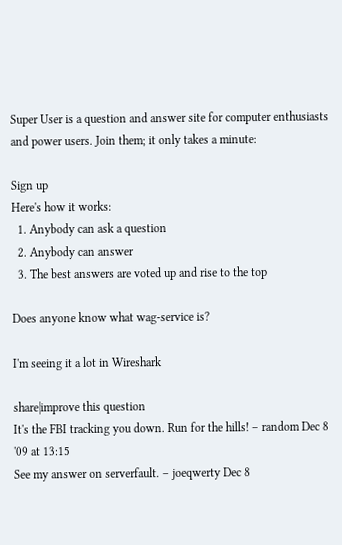Super User is a question and answer site for computer enthusiasts and power users. Join them; it only takes a minute:

Sign up
Here's how it works:
  1. Anybody can ask a question
  2. Anybody can answer
  3. The best answers are voted up and rise to the top

Does anyone know what wag-service is?

I'm seeing it a lot in Wireshark

share|improve this question
It's the FBI tracking you down. Run for the hills! – random Dec 8 '09 at 13:15
See my answer on serverfault. – joeqwerty Dec 8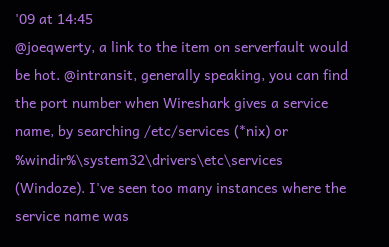'09 at 14:45
@joeqwerty, a link to the item on serverfault would be hot. @intransit, generally speaking, you can find the port number when Wireshark gives a service name, by searching /etc/services (*nix) or %windir%\system32\drivers\etc\services (Windoze). I've seen too many instances where the service name was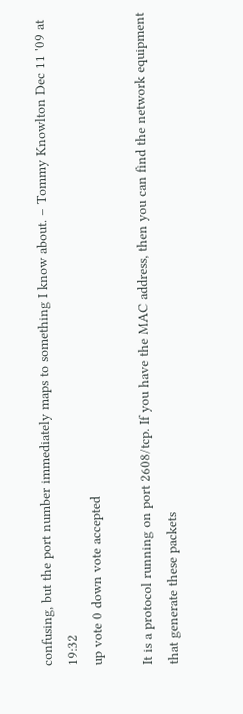confusing, but the port number immediately maps to something I know about. – Tommy Knowlton Dec 11 '09 at 19:32
up vote 0 down vote accepted

It is a protocol running on port 2608/tcp. If you have the MAC address, then you can find the network equipment that generate these packets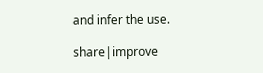and infer the use.

share|improve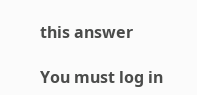this answer

You must log in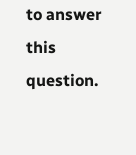to answer this question.